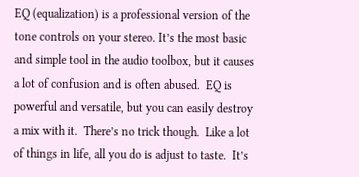EQ (equalization) is a professional version of the tone controls on your stereo. It’s the most basic and simple tool in the audio toolbox, but it causes a lot of confusion and is often abused.  EQ is powerful and versatile, but you can easily destroy a mix with it.  There’s no trick though.  Like a lot of things in life, all you do is adjust to taste.  It’s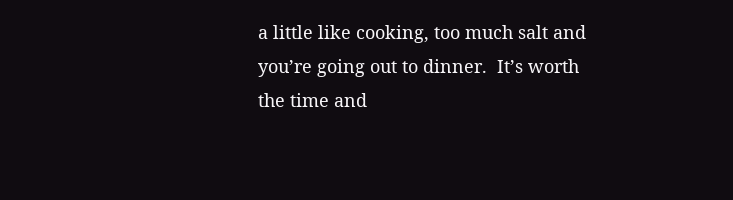a little like cooking, too much salt and you’re going out to dinner.  It’s worth the time and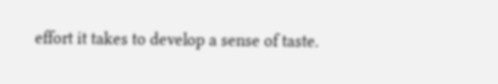effort it takes to develop a sense of taste.